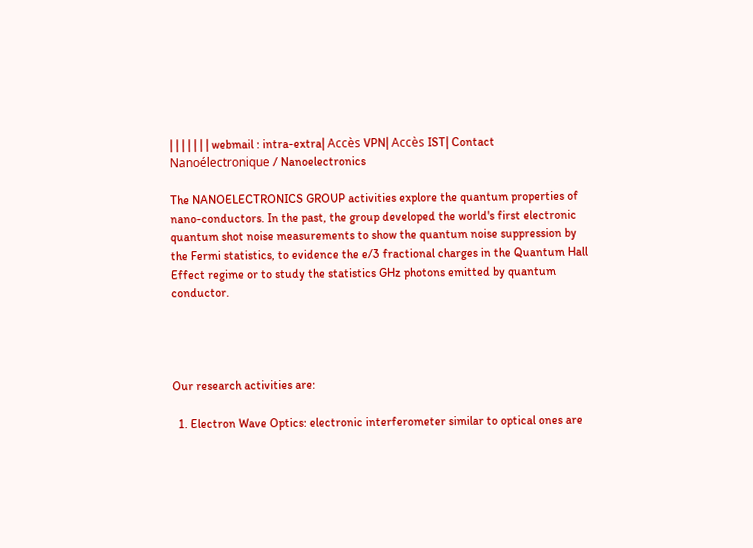| | | | | | | webmail : intra-extra| Accès VPN| Accès IST| Contact
Nanoélectronique / Nanoelectronics

The NANOELECTRONICS GROUP activities explore the quantum properties of nano-conductors. In the past, the group developed the world's first electronic quantum shot noise measurements to show the quantum noise suppression by the Fermi statistics, to evidence the e/3 fractional charges in the Quantum Hall Effect regime or to study the statistics GHz photons emitted by quantum conductor.




Our research activities are:

  1. Electron Wave Optics: electronic interferometer similar to optical ones are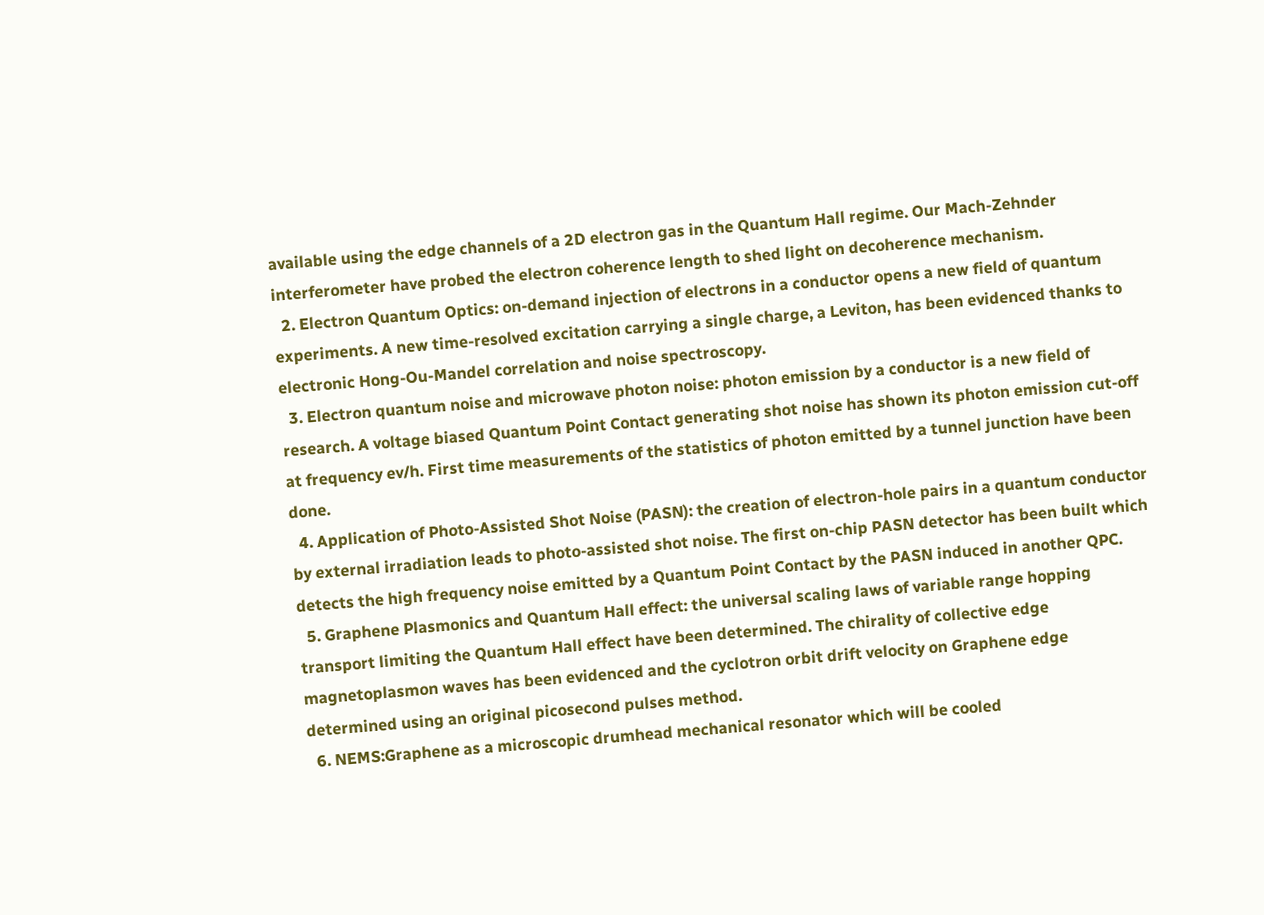available using the edge channels of a 2D electron gas in the Quantum Hall regime. Our Mach-Zehnder interferometer have probed the electron coherence length to shed light on decoherence mechanism.
  2. Electron Quantum Optics: on-demand injection of electrons in a conductor opens a new field of quantum experiments. A new time-resolved excitation carrying a single charge, a Leviton, has been evidenced thanks to electronic Hong-Ou-Mandel correlation and noise spectroscopy.
  3. Electron quantum noise and microwave photon noise: photon emission by a conductor is a new field of research. A voltage biased Quantum Point Contact generating shot noise has shown its photon emission cut-off at frequency ev/h. First time measurements of the statistics of photon emitted by a tunnel junction have been done.
  4. Application of Photo-Assisted Shot Noise (PASN): the creation of electron-hole pairs in a quantum conductor by external irradiation leads to photo-assisted shot noise. The first on-chip PASN detector has been built which detects the high frequency noise emitted by a Quantum Point Contact by the PASN induced in another QPC.
  5. Graphene Plasmonics and Quantum Hall effect: the universal scaling laws of variable range hopping transport limiting the Quantum Hall effect have been determined. The chirality of collective edge magnetoplasmon waves has been evidenced and the cyclotron orbit drift velocity on Graphene edge determined using an original picosecond pulses method.
  6. NEMS:Graphene as a microscopic drumhead mechanical resonator which will be cooled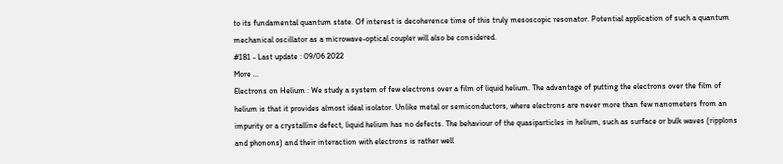to its fundamental quantum state. Of interest is decoherence time of this truly mesoscopic resonator. Potential application of such a quantum mechanical oscillator as a microwave-optical coupler will also be considered.
#181 - Last update : 09/06 2022
More ...
Electrons on Helium : We study a system of few electrons over a film of liquid helium. The advantage of putting the electrons over the film of helium is that it provides almost ideal isolator. Unlike metal or semiconductors, where electrons are never more than few nanometers from an impurity or a crystalline defect, liquid helium has no defects. The behaviour of the quasiparticles in helium, such as surface or bulk waves (ripplons and phonons) and their interaction with electrons is rather well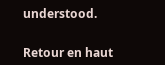understood.


Retour en haut